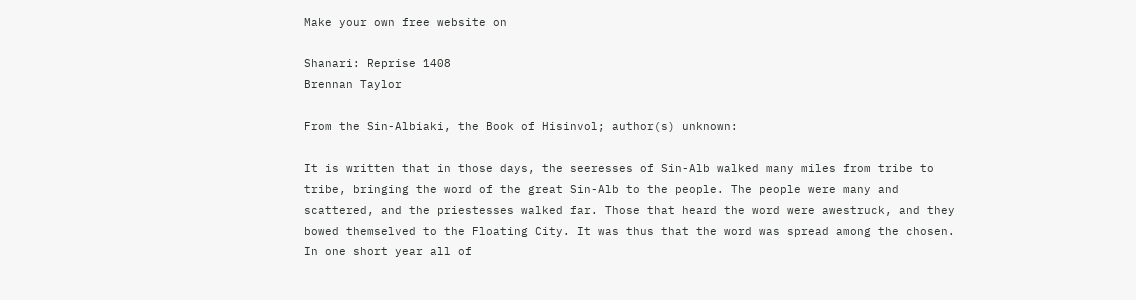Make your own free website on

Shanari: Reprise 1408
Brennan Taylor

From the Sin-Albiaki, the Book of Hisinvol; author(s) unknown:

It is written that in those days, the seeresses of Sin-Alb walked many miles from tribe to tribe, bringing the word of the great Sin-Alb to the people. The people were many and scattered, and the priestesses walked far. Those that heard the word were awestruck, and they bowed themselved to the Floating City. It was thus that the word was spread among the chosen. In one short year all of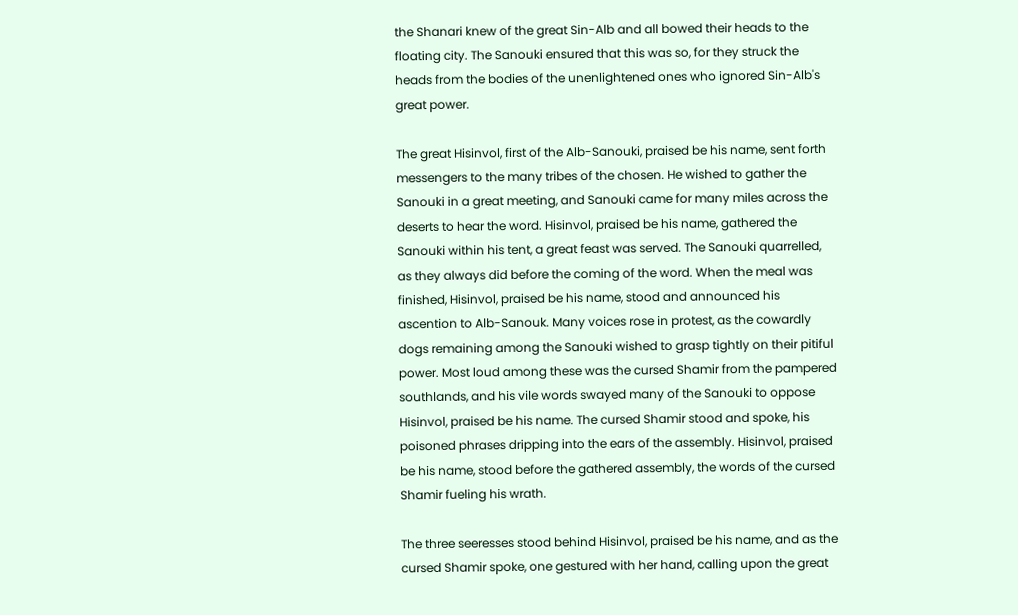the Shanari knew of the great Sin-Alb and all bowed their heads to the floating city. The Sanouki ensured that this was so, for they struck the heads from the bodies of the unenlightened ones who ignored Sin-Alb's great power.

The great Hisinvol, first of the Alb-Sanouki, praised be his name, sent forth messengers to the many tribes of the chosen. He wished to gather the Sanouki in a great meeting, and Sanouki came for many miles across the deserts to hear the word. Hisinvol, praised be his name, gathered the Sanouki within his tent, a great feast was served. The Sanouki quarrelled, as they always did before the coming of the word. When the meal was finished, Hisinvol, praised be his name, stood and announced his ascention to Alb-Sanouk. Many voices rose in protest, as the cowardly dogs remaining among the Sanouki wished to grasp tightly on their pitiful power. Most loud among these was the cursed Shamir from the pampered southlands, and his vile words swayed many of the Sanouki to oppose Hisinvol, praised be his name. The cursed Shamir stood and spoke, his poisoned phrases dripping into the ears of the assembly. Hisinvol, praised be his name, stood before the gathered assembly, the words of the cursed Shamir fueling his wrath.

The three seeresses stood behind Hisinvol, praised be his name, and as the cursed Shamir spoke, one gestured with her hand, calling upon the great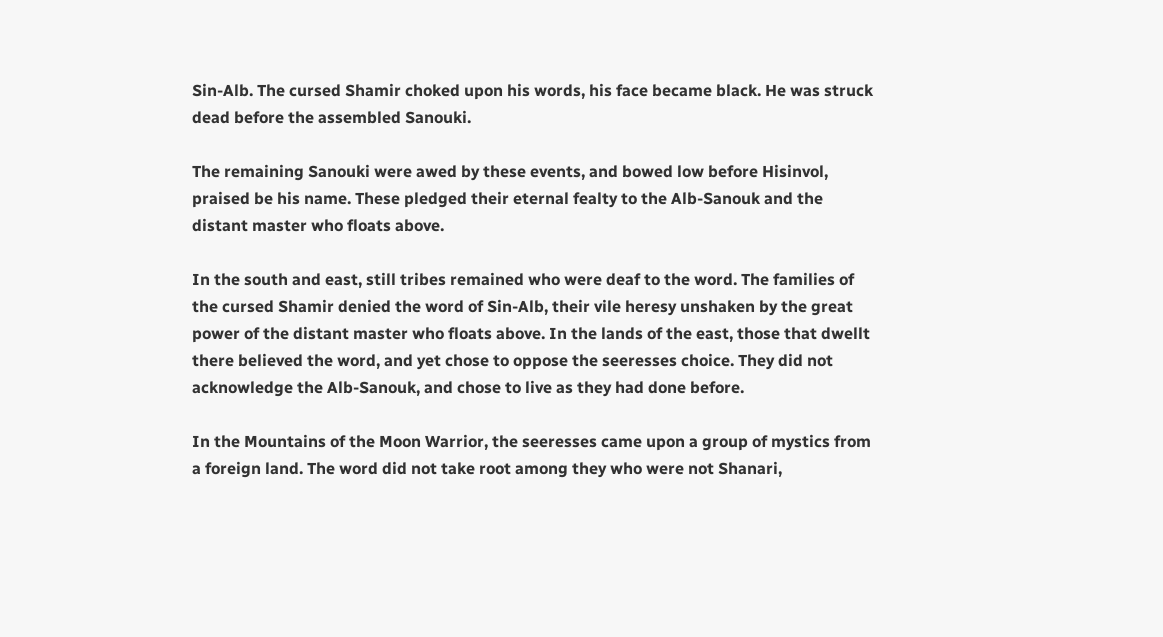Sin-Alb. The cursed Shamir choked upon his words, his face became black. He was struck dead before the assembled Sanouki.

The remaining Sanouki were awed by these events, and bowed low before Hisinvol, praised be his name. These pledged their eternal fealty to the Alb-Sanouk and the distant master who floats above.

In the south and east, still tribes remained who were deaf to the word. The families of the cursed Shamir denied the word of Sin-Alb, their vile heresy unshaken by the great power of the distant master who floats above. In the lands of the east, those that dwellt there believed the word, and yet chose to oppose the seeresses choice. They did not acknowledge the Alb-Sanouk, and chose to live as they had done before.

In the Mountains of the Moon Warrior, the seeresses came upon a group of mystics from a foreign land. The word did not take root among they who were not Shanari,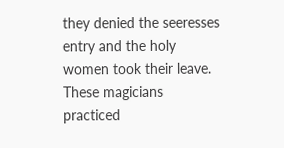they denied the seeresses entry and the holy women took their leave. These magicians practiced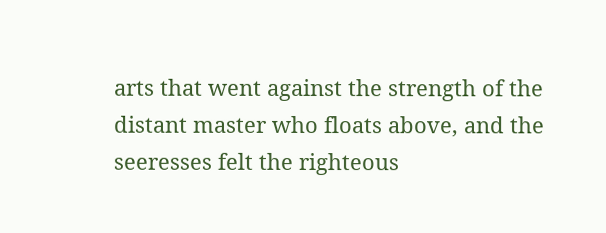arts that went against the strength of the distant master who floats above, and the seeresses felt the righteous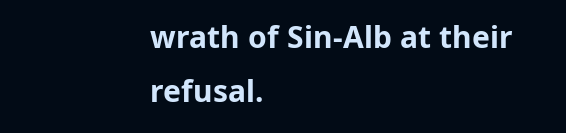wrath of Sin-Alb at their refusal.